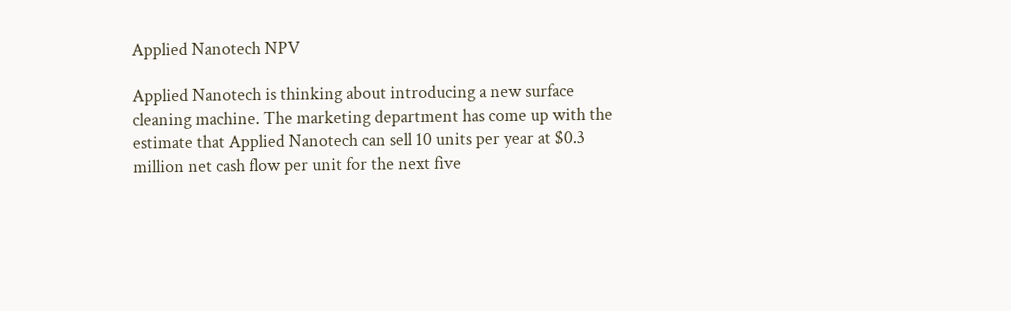Applied Nanotech NPV

Applied Nanotech is thinking about introducing a new surface cleaning machine. The marketing department has come up with the estimate that Applied Nanotech can sell 10 units per year at $0.3 million net cash flow per unit for the next five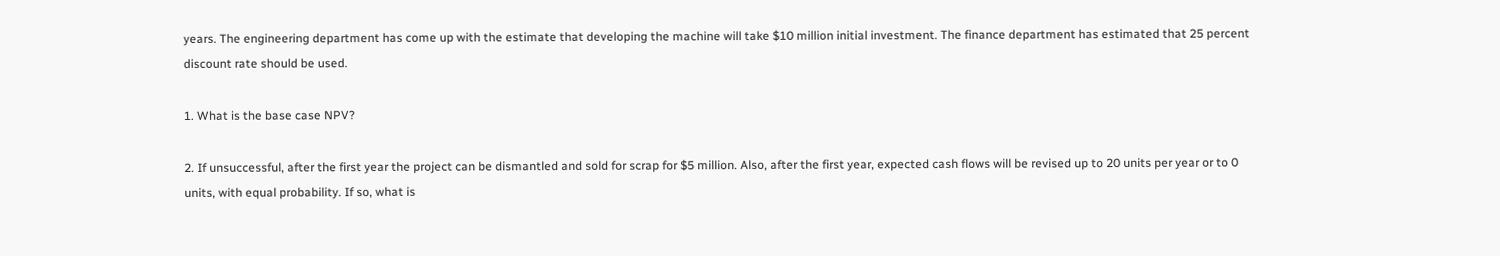years. The engineering department has come up with the estimate that developing the machine will take $10 million initial investment. The finance department has estimated that 25 percent discount rate should be used.

1. What is the base case NPV?

2. If unsuccessful, after the first year the project can be dismantled and sold for scrap for $5 million. Also, after the first year, expected cash flows will be revised up to 20 units per year or to 0 units, with equal probability. If so, what is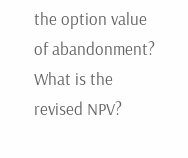the option value of abandonment? What is the revised NPV?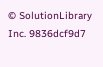© SolutionLibrary Inc. 9836dcf9d7